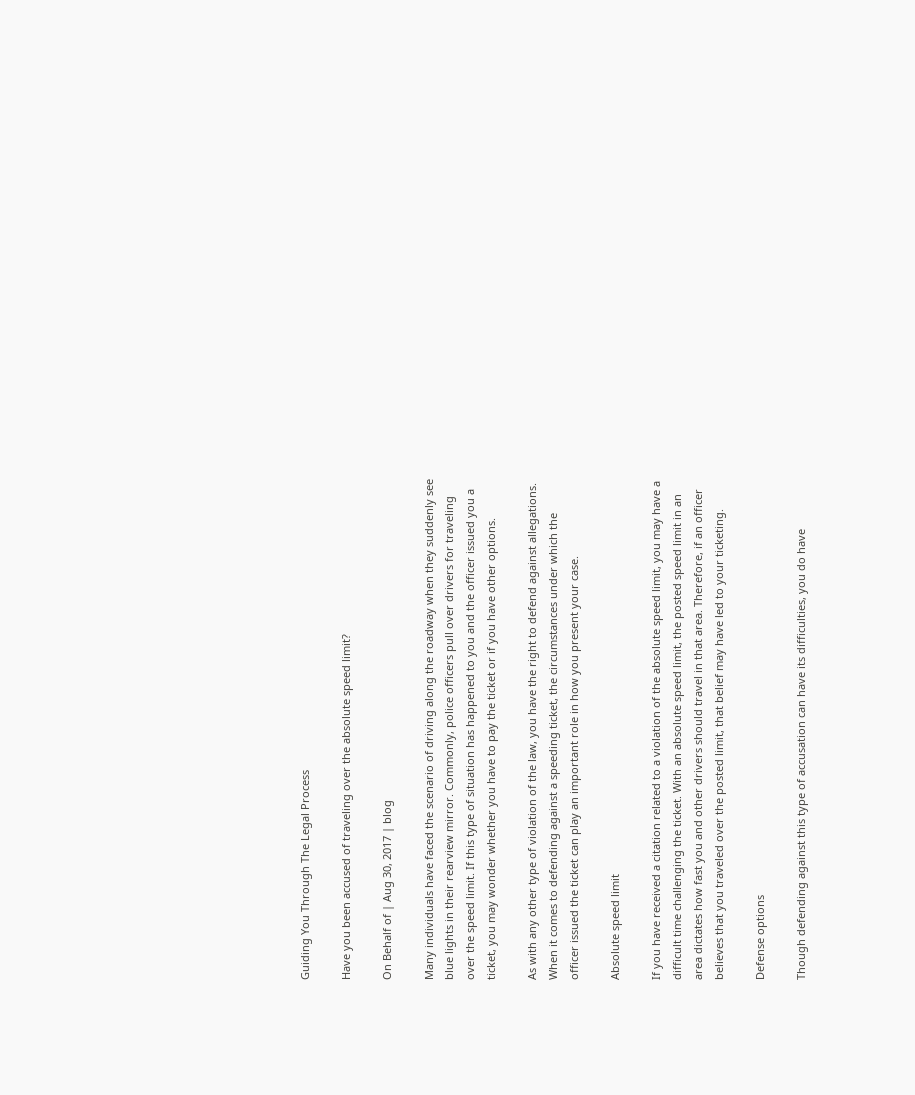Guiding You Through The Legal Process

Have you been accused of traveling over the absolute speed limit?

On Behalf of | Aug 30, 2017 | blog

Many individuals have faced the scenario of driving along the roadway when they suddenly see blue lights in their rearview mirror. Commonly, police officers pull over drivers for traveling over the speed limit. If this type of situation has happened to you and the officer issued you a ticket, you may wonder whether you have to pay the ticket or if you have other options.

As with any other type of violation of the law, you have the right to defend against allegations. When it comes to defending against a speeding ticket, the circumstances under which the officer issued the ticket can play an important role in how you present your case.

Absolute speed limit

If you have received a citation related to a violation of the absolute speed limit, you may have a difficult time challenging the ticket. With an absolute speed limit, the posted speed limit in an area dictates how fast you and other drivers should travel in that area. Therefore, if an officer believes that you traveled over the posted limit, that belief may have led to your ticketing.

Defense options

Though defending against this type of accusation can have its difficulties, you do have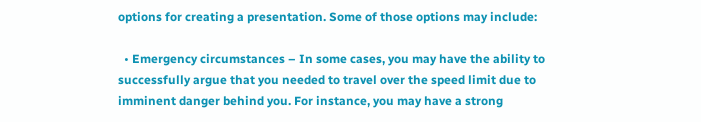options for creating a presentation. Some of those options may include:

  • Emergency circumstances – In some cases, you may have the ability to successfully argue that you needed to travel over the speed limit due to imminent danger behind you. For instance, you may have a strong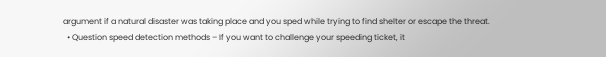argument if a natural disaster was taking place and you sped while trying to find shelter or escape the threat.
  • Question speed detection methods – If you want to challenge your speeding ticket, it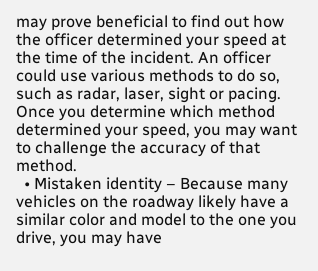may prove beneficial to find out how the officer determined your speed at the time of the incident. An officer could use various methods to do so, such as radar, laser, sight or pacing. Once you determine which method determined your speed, you may want to challenge the accuracy of that method.
  • Mistaken identity – Because many vehicles on the roadway likely have a similar color and model to the one you drive, you may have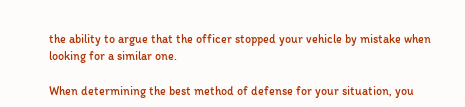the ability to argue that the officer stopped your vehicle by mistake when looking for a similar one.

When determining the best method of defense for your situation, you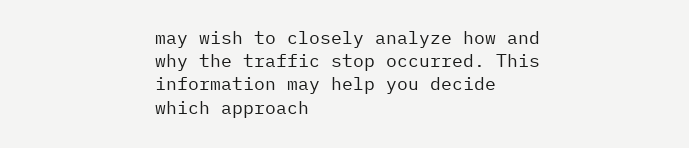may wish to closely analyze how and why the traffic stop occurred. This information may help you decide which approach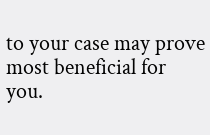to your case may prove most beneficial for you.